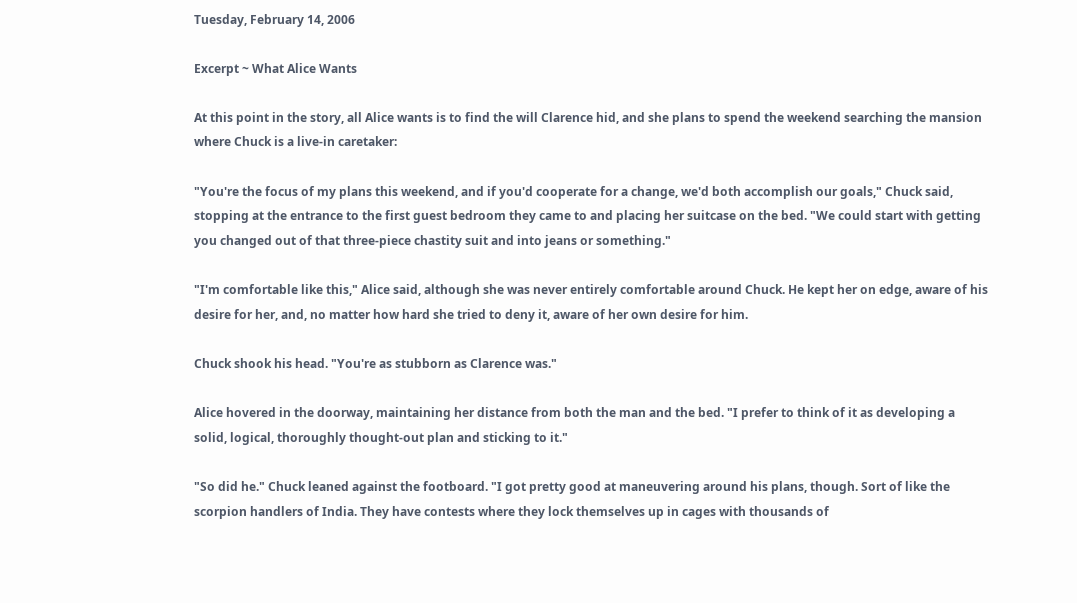Tuesday, February 14, 2006

Excerpt ~ What Alice Wants

At this point in the story, all Alice wants is to find the will Clarence hid, and she plans to spend the weekend searching the mansion where Chuck is a live-in caretaker:

"You're the focus of my plans this weekend, and if you'd cooperate for a change, we'd both accomplish our goals," Chuck said, stopping at the entrance to the first guest bedroom they came to and placing her suitcase on the bed. "We could start with getting you changed out of that three-piece chastity suit and into jeans or something."

"I'm comfortable like this," Alice said, although she was never entirely comfortable around Chuck. He kept her on edge, aware of his desire for her, and, no matter how hard she tried to deny it, aware of her own desire for him.

Chuck shook his head. "You're as stubborn as Clarence was."

Alice hovered in the doorway, maintaining her distance from both the man and the bed. "I prefer to think of it as developing a solid, logical, thoroughly thought-out plan and sticking to it."

"So did he." Chuck leaned against the footboard. "I got pretty good at maneuvering around his plans, though. Sort of like the scorpion handlers of India. They have contests where they lock themselves up in cages with thousands of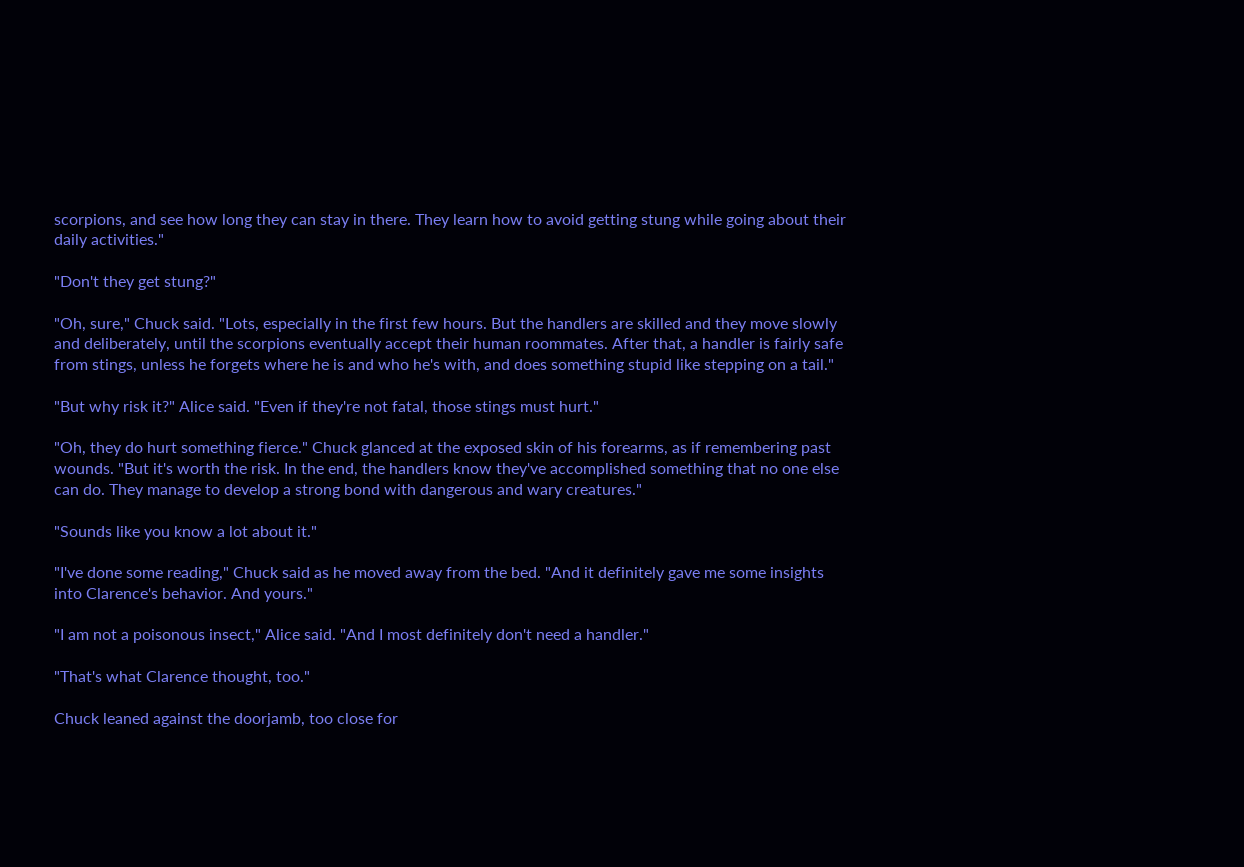scorpions, and see how long they can stay in there. They learn how to avoid getting stung while going about their daily activities."

"Don't they get stung?"

"Oh, sure," Chuck said. "Lots, especially in the first few hours. But the handlers are skilled and they move slowly and deliberately, until the scorpions eventually accept their human roommates. After that, a handler is fairly safe from stings, unless he forgets where he is and who he's with, and does something stupid like stepping on a tail."

"But why risk it?" Alice said. "Even if they're not fatal, those stings must hurt."

"Oh, they do hurt something fierce." Chuck glanced at the exposed skin of his forearms, as if remembering past wounds. "But it's worth the risk. In the end, the handlers know they've accomplished something that no one else can do. They manage to develop a strong bond with dangerous and wary creatures."

"Sounds like you know a lot about it."

"I've done some reading," Chuck said as he moved away from the bed. "And it definitely gave me some insights into Clarence's behavior. And yours."

"I am not a poisonous insect," Alice said. "And I most definitely don't need a handler."

"That's what Clarence thought, too."

Chuck leaned against the doorjamb, too close for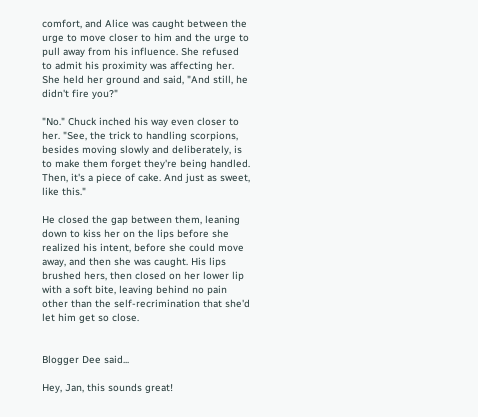comfort, and Alice was caught between the urge to move closer to him and the urge to pull away from his influence. She refused to admit his proximity was affecting her. She held her ground and said, "And still, he didn't fire you?"

"No." Chuck inched his way even closer to her. "See, the trick to handling scorpions, besides moving slowly and deliberately, is to make them forget they're being handled. Then, it's a piece of cake. And just as sweet, like this."

He closed the gap between them, leaning down to kiss her on the lips before she realized his intent, before she could move away, and then she was caught. His lips brushed hers, then closed on her lower lip with a soft bite, leaving behind no pain other than the self-recrimination that she'd let him get so close.


Blogger Dee said...

Hey, Jan, this sounds great!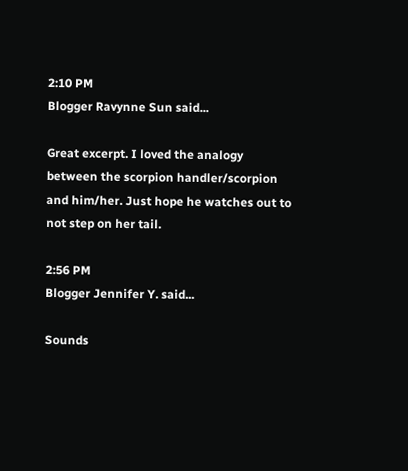2:10 PM
Blogger Ravynne Sun said...

Great excerpt. I loved the analogy between the scorpion handler/scorpion and him/her. Just hope he watches out to not step on her tail.

2:56 PM
Blogger Jennifer Y. said...

Sounds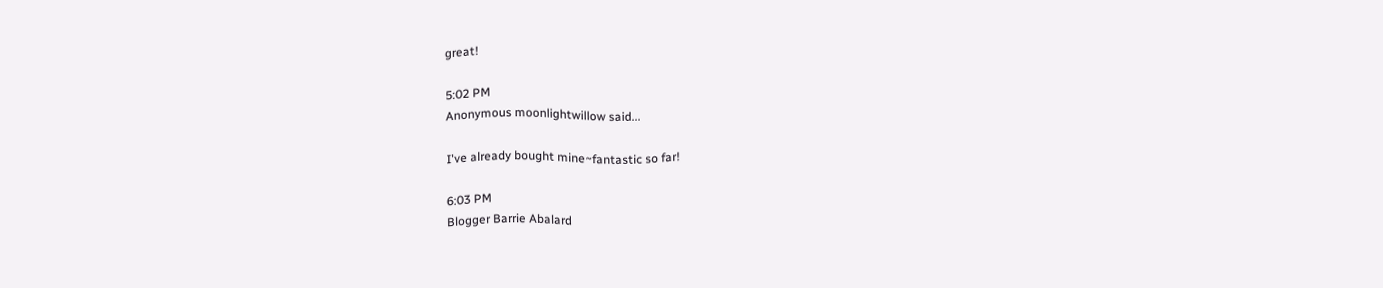great!

5:02 PM
Anonymous moonlightwillow said...

I've already bought mine~fantastic so far!

6:03 PM
Blogger Barrie Abalard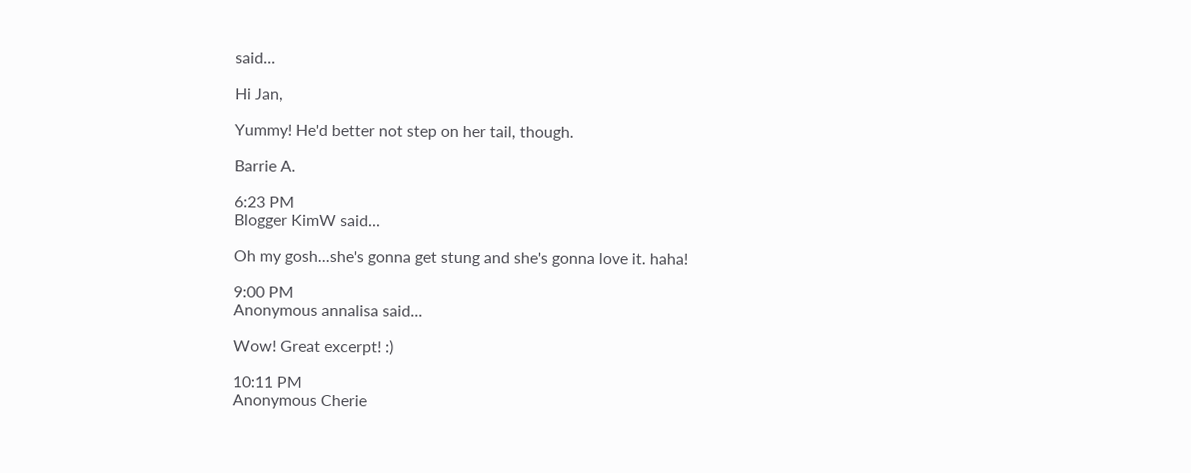said...

Hi Jan,

Yummy! He'd better not step on her tail, though.

Barrie A.

6:23 PM
Blogger KimW said...

Oh my gosh...she's gonna get stung and she's gonna love it. haha!

9:00 PM
Anonymous annalisa said...

Wow! Great excerpt! :)

10:11 PM
Anonymous Cherie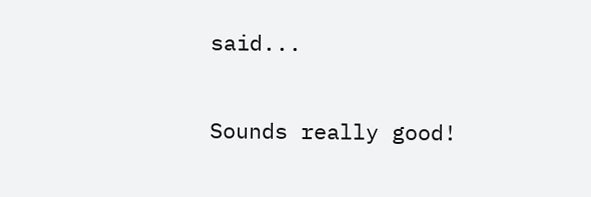said...

Sounds really good!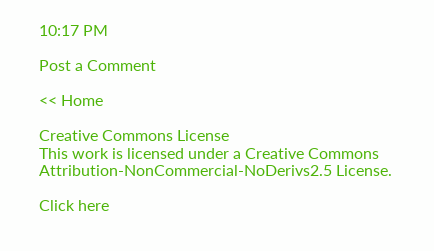10:17 PM

Post a Comment

<< Home

Creative Commons License
This work is licensed under a Creative Commons Attribution-NonCommercial-NoDerivs2.5 License.

Click here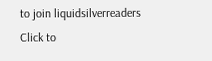to join liquidsilverreaders
Click to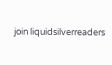join liquidsilverreaders